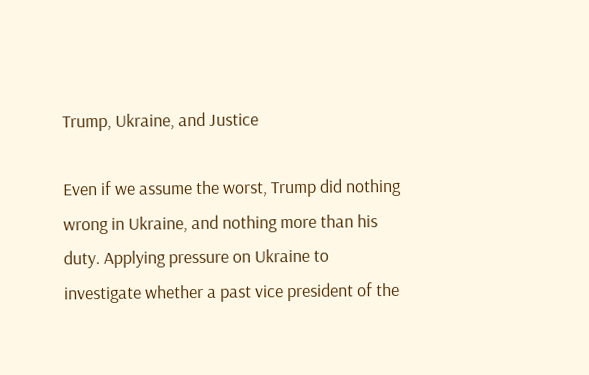Trump, Ukraine, and Justice

Even if we assume the worst, Trump did nothing wrong in Ukraine, and nothing more than his duty. Applying pressure on Ukraine to investigate whether a past vice president of the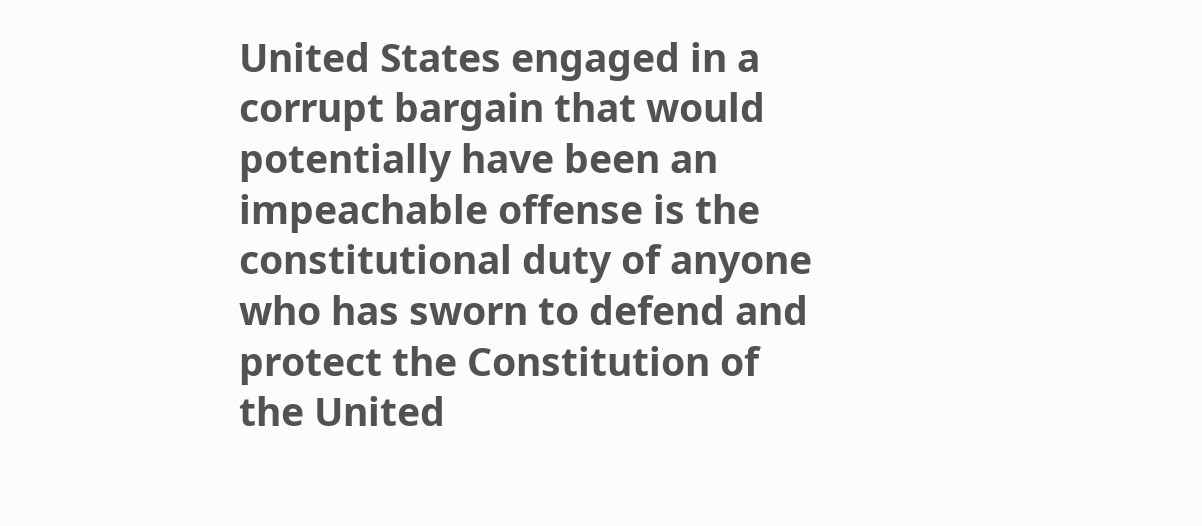United States engaged in a corrupt bargain that would potentially have been an impeachable offense is the constitutional duty of anyone who has sworn to defend and protect the Constitution of the United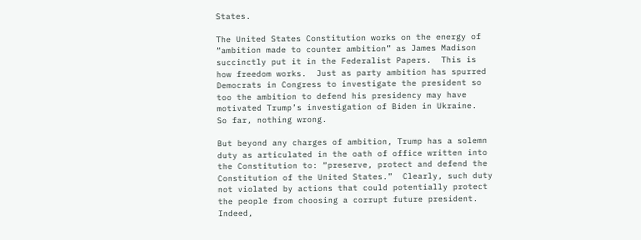States.

The United States Constitution works on the energy of “ambition made to counter ambition” as James Madison succinctly put it in the Federalist Papers.  This is how freedom works.  Just as party ambition has spurred Democrats in Congress to investigate the president so too the ambition to defend his presidency may have motivated Trump’s investigation of Biden in Ukraine.  So far, nothing wrong.

But beyond any charges of ambition, Trump has a solemn duty as articulated in the oath of office written into the Constitution to: “preserve, protect and defend the Constitution of the United States.”  Clearly, such duty not violated by actions that could potentially protect the people from choosing a corrupt future president.  Indeed,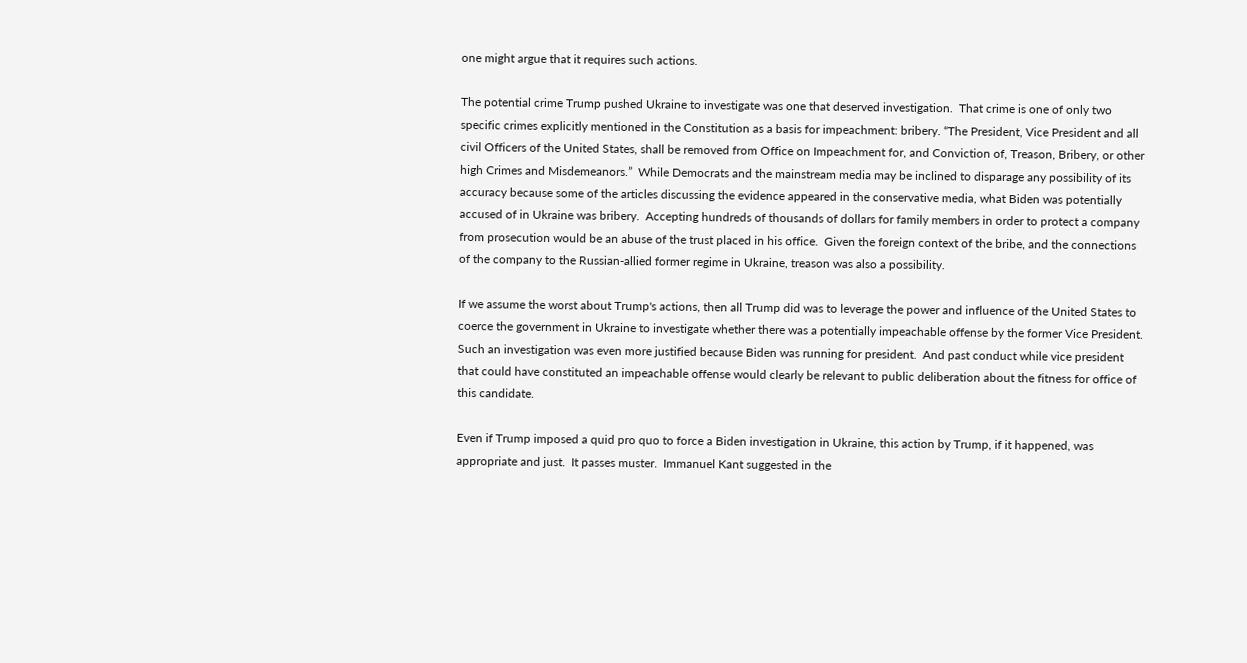one might argue that it requires such actions.

The potential crime Trump pushed Ukraine to investigate was one that deserved investigation.  That crime is one of only two specific crimes explicitly mentioned in the Constitution as a basis for impeachment: bribery. “The President, Vice President and all civil Officers of the United States, shall be removed from Office on Impeachment for, and Conviction of, Treason, Bribery, or other high Crimes and Misdemeanors.”  While Democrats and the mainstream media may be inclined to disparage any possibility of its accuracy because some of the articles discussing the evidence appeared in the conservative media, what Biden was potentially accused of in Ukraine was bribery.  Accepting hundreds of thousands of dollars for family members in order to protect a company from prosecution would be an abuse of the trust placed in his office.  Given the foreign context of the bribe, and the connections of the company to the Russian-allied former regime in Ukraine, treason was also a possibility.

If we assume the worst about Trump's actions, then all Trump did was to leverage the power and influence of the United States to coerce the government in Ukraine to investigate whether there was a potentially impeachable offense by the former Vice President.  Such an investigation was even more justified because Biden was running for president.  And past conduct while vice president that could have constituted an impeachable offense would clearly be relevant to public deliberation about the fitness for office of this candidate.

Even if Trump imposed a quid pro quo to force a Biden investigation in Ukraine, this action by Trump, if it happened, was appropriate and just.  It passes muster.  Immanuel Kant suggested in the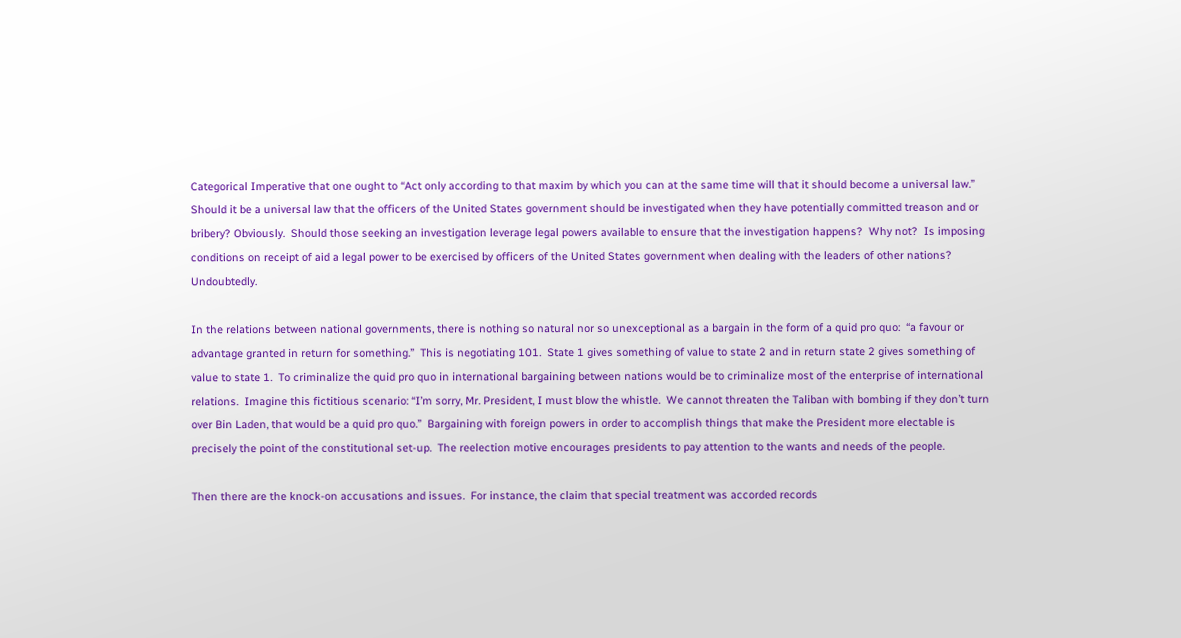Categorical Imperative that one ought to “Act only according to that maxim by which you can at the same time will that it should become a universal law.”  Should it be a universal law that the officers of the United States government should be investigated when they have potentially committed treason and or bribery? Obviously.  Should those seeking an investigation leverage legal powers available to ensure that the investigation happens?  Why not?  Is imposing conditions on receipt of aid a legal power to be exercised by officers of the United States government when dealing with the leaders of other nations?  Undoubtedly.

In the relations between national governments, there is nothing so natural nor so unexceptional as a bargain in the form of a quid pro quo:  “a favour or advantage granted in return for something.”  This is negotiating 101.  State 1 gives something of value to state 2 and in return state 2 gives something of value to state 1.  To criminalize the quid pro quo in international bargaining between nations would be to criminalize most of the enterprise of international relations.  Imagine this fictitious scenario: “I’m sorry, Mr. President, I must blow the whistle.  We cannot threaten the Taliban with bombing if they don’t turn over Bin Laden, that would be a quid pro quo.”  Bargaining with foreign powers in order to accomplish things that make the President more electable is precisely the point of the constitutional set-up.  The reelection motive encourages presidents to pay attention to the wants and needs of the people.

Then there are the knock-on accusations and issues.  For instance, the claim that special treatment was accorded records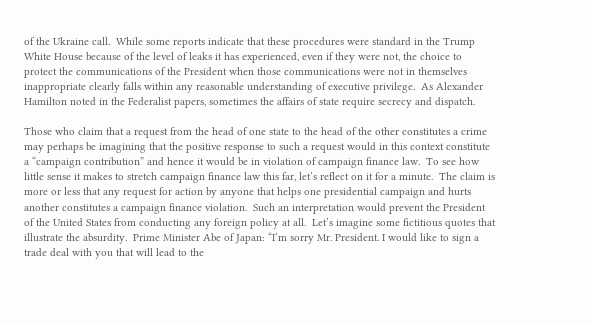of the Ukraine call.  While some reports indicate that these procedures were standard in the Trump White House because of the level of leaks it has experienced, even if they were not, the choice to protect the communications of the President when those communications were not in themselves inappropriate clearly falls within any reasonable understanding of executive privilege.  As Alexander Hamilton noted in the Federalist papers, sometimes the affairs of state require secrecy and dispatch.

Those who claim that a request from the head of one state to the head of the other constitutes a crime may perhaps be imagining that the positive response to such a request would in this context constitute a “campaign contribution” and hence it would be in violation of campaign finance law.  To see how little sense it makes to stretch campaign finance law this far, let’s reflect on it for a minute.  The claim is more or less that any request for action by anyone that helps one presidential campaign and hurts another constitutes a campaign finance violation.  Such an interpretation would prevent the President of the United States from conducting any foreign policy at all.  Let’s imagine some fictitious quotes that illustrate the absurdity.  Prime Minister Abe of Japan: “I’m sorry Mr. President. I would like to sign a trade deal with you that will lead to the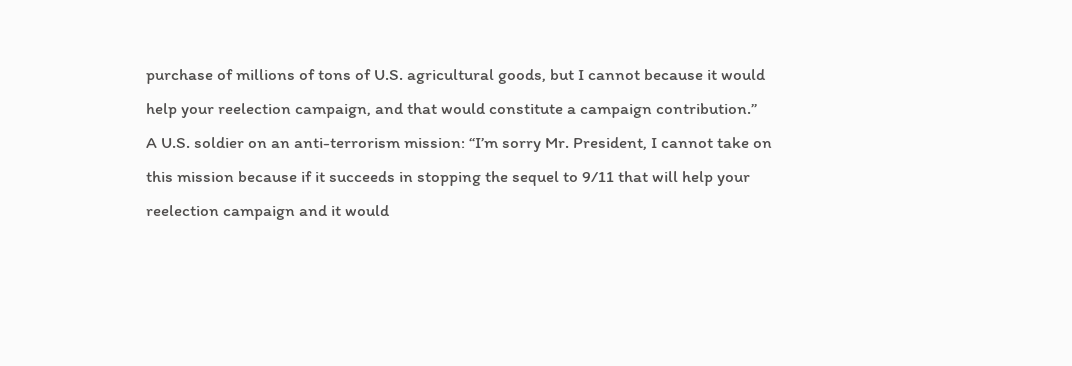purchase of millions of tons of U.S. agricultural goods, but I cannot because it would help your reelection campaign, and that would constitute a campaign contribution.”  A U.S. soldier on an anti-terrorism mission: “I’m sorry Mr. President, I cannot take on this mission because if it succeeds in stopping the sequel to 9/11 that will help your reelection campaign and it would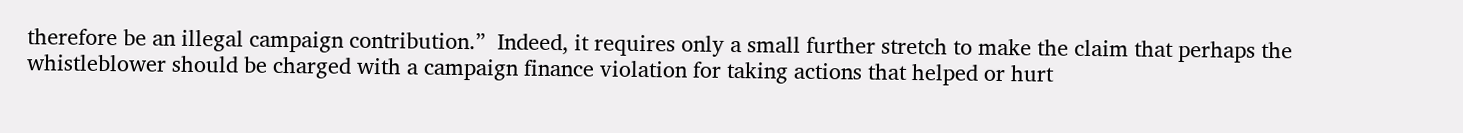therefore be an illegal campaign contribution.”  Indeed, it requires only a small further stretch to make the claim that perhaps the whistleblower should be charged with a campaign finance violation for taking actions that helped or hurt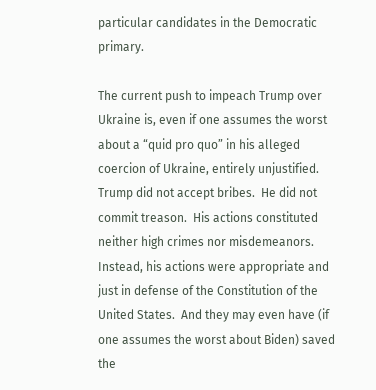particular candidates in the Democratic primary.

The current push to impeach Trump over Ukraine is, even if one assumes the worst about a “quid pro quo” in his alleged coercion of Ukraine, entirely unjustified.  Trump did not accept bribes.  He did not commit treason.  His actions constituted neither high crimes nor misdemeanors.  Instead, his actions were appropriate and just in defense of the Constitution of the United States.  And they may even have (if one assumes the worst about Biden) saved the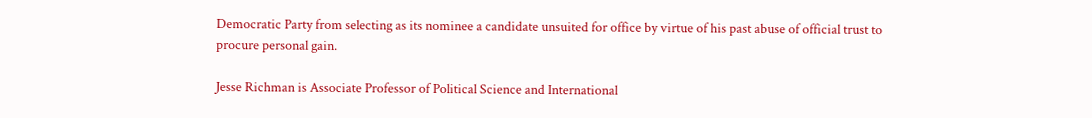Democratic Party from selecting as its nominee a candidate unsuited for office by virtue of his past abuse of official trust to procure personal gain.

Jesse Richman is Associate Professor of Political Science and International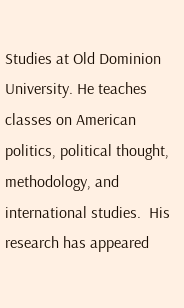Studies at Old Dominion University. He teaches classes on American politics, political thought, methodology, and international studies.  His research has appeared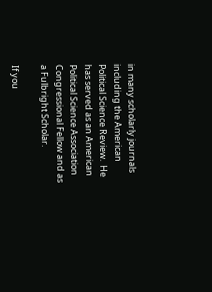in many scholarly journals including the American Political Science Review.  He has served as an American Political Science Association Congressional Fellow and as a Fulbright Scholar.

If you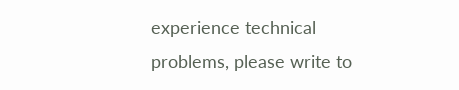experience technical problems, please write to